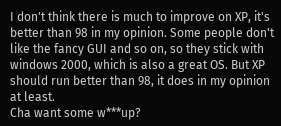I don't think there is much to improve on XP, it's better than 98 in my opinion. Some people don't like the fancy GUI and so on, so they stick with windows 2000, which is also a great OS. But XP should run better than 98, it does in my opinion at least.
Cha want some w***up?